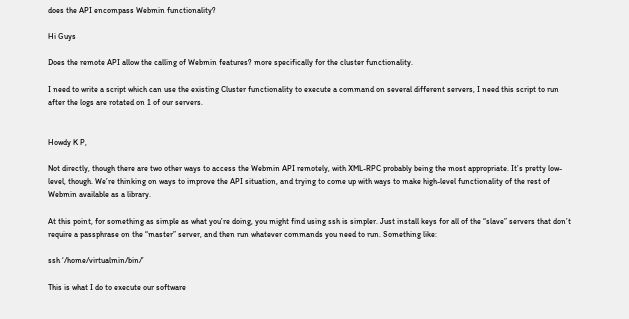does the API encompass Webmin functionality?

Hi Guys

Does the remote API allow the calling of Webmin features? more specifically for the cluster functionality.

I need to write a script which can use the existing Cluster functionality to execute a command on several different servers, I need this script to run after the logs are rotated on 1 of our servers.


Howdy K P,

Not directly, though there are two other ways to access the Webmin API remotely, with XML-RPC probably being the most appropriate. It’s pretty low-level, though. We’re thinking on ways to improve the API situation, and trying to come up with ways to make high-level functionality of the rest of Webmin available as a library.

At this point, for something as simple as what you’re doing, you might find using ssh is simpler. Just install keys for all of the “slave” servers that don’t require a passphrase on the “master” server, and then run whatever commands you need to run. Something like:

ssh ‘/home/virtualmin/bin/’

This is what I do to execute our software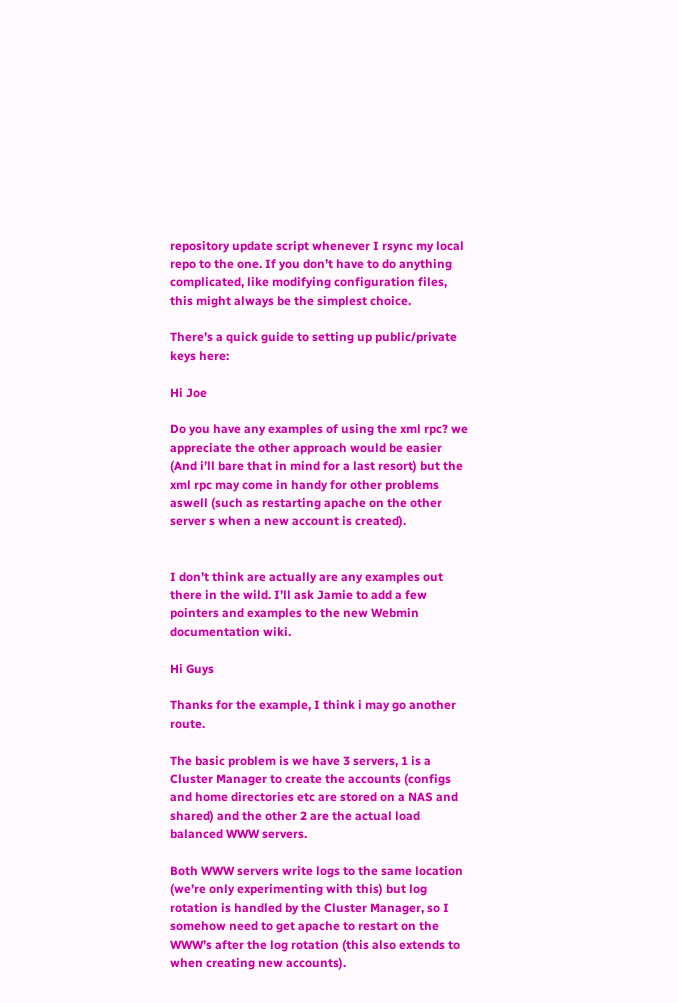repository update script whenever I rsync my local repo to the one. If you don’t have to do anything complicated, like modifying configuration files, this might always be the simplest choice.

There’s a quick guide to setting up public/private keys here:

Hi Joe

Do you have any examples of using the xml rpc? we appreciate the other approach would be easier (And i’ll bare that in mind for a last resort) but the xml rpc may come in handy for other problems aswell (such as restarting apache on the other server s when a new account is created).


I don’t think are actually are any examples out there in the wild. I’ll ask Jamie to add a few pointers and examples to the new Webmin documentation wiki.

Hi Guys

Thanks for the example, I think i may go another route.

The basic problem is we have 3 servers, 1 is a Cluster Manager to create the accounts (configs and home directories etc are stored on a NAS and shared) and the other 2 are the actual load balanced WWW servers.

Both WWW servers write logs to the same location (we’re only experimenting with this) but log rotation is handled by the Cluster Manager, so I somehow need to get apache to restart on the WWW’s after the log rotation (this also extends to when creating new accounts).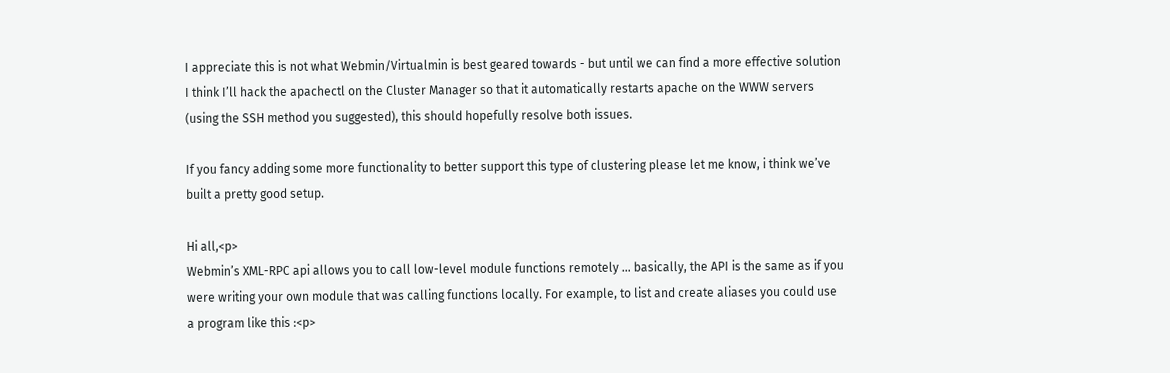I appreciate this is not what Webmin/Virtualmin is best geared towards - but until we can find a more effective solution I think I’ll hack the apachectl on the Cluster Manager so that it automatically restarts apache on the WWW servers (using the SSH method you suggested), this should hopefully resolve both issues.

If you fancy adding some more functionality to better support this type of clustering please let me know, i think we’ve built a pretty good setup.

Hi all,<p>
Webmin’s XML-RPC api allows you to call low-level module functions remotely … basically, the API is the same as if you were writing your own module that was calling functions locally. For example, to list and create aliases you could use a program like this :<p>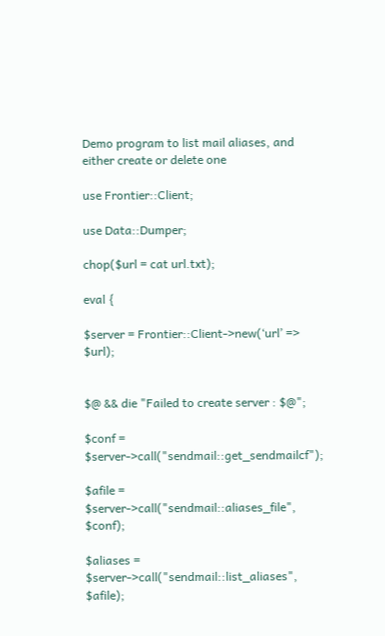Demo program to list mail aliases, and either create or delete one

use Frontier::Client;

use Data::Dumper;

chop($url = cat url.txt);

eval {

$server = Frontier::Client->new(‘url’ => $url);


$@ && die "Failed to create server : $@";

$conf = $server->call("sendmail::get_sendmailcf");

$afile = $server->call("sendmail::aliases_file", $conf);

$aliases = $server->call("sendmail::list_aliases", $afile);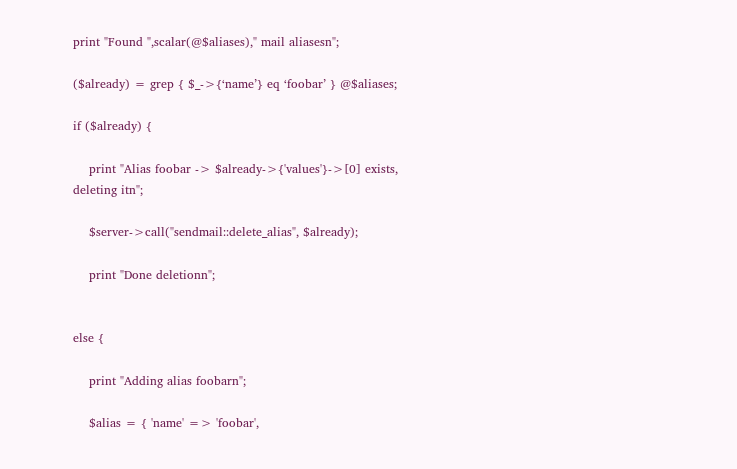print "Found ",scalar(@$aliases)," mail aliasesn";

($already) = grep { $_->{‘name’} eq ‘foobar’ } @$aliases;

if ($already) {

    print "Alias foobar -> $already->{'values'}->[0] exists, deleting itn";

    $server->call("sendmail::delete_alias", $already);

    print "Done deletionn";


else {

    print "Adding alias foobarn";

    $alias = { 'name' => 'foobar',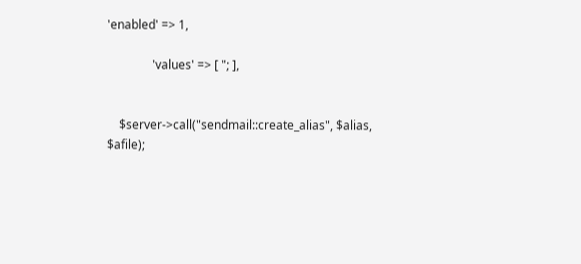'enabled' => 1,

               'values' => [ "; ],


    $server->call("sendmail::create_alias", $alias, $afile);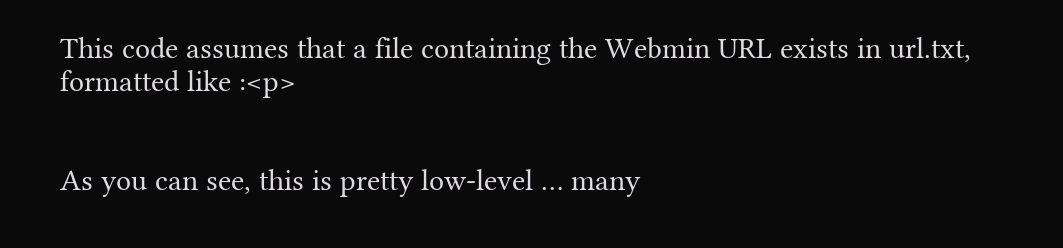This code assumes that a file containing the Webmin URL exists in url.txt, formatted like :<p>


As you can see, this is pretty low-level … many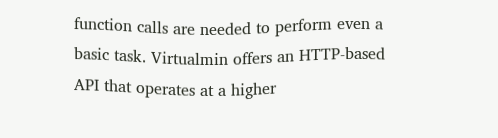function calls are needed to perform even a basic task. Virtualmin offers an HTTP-based API that operates at a higher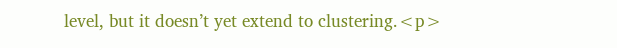level, but it doesn’t yet extend to clustering.<p>